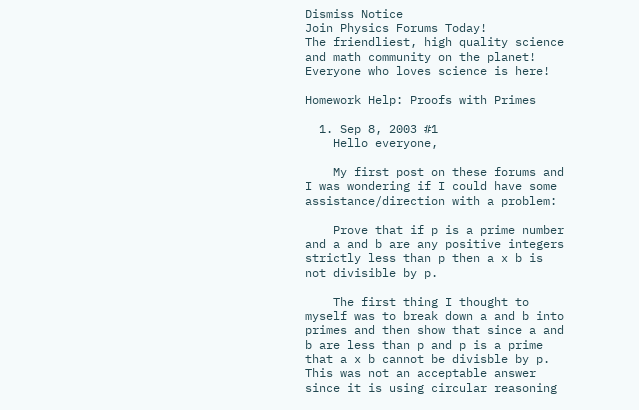Dismiss Notice
Join Physics Forums Today!
The friendliest, high quality science and math community on the planet! Everyone who loves science is here!

Homework Help: Proofs with Primes

  1. Sep 8, 2003 #1
    Hello everyone,

    My first post on these forums and I was wondering if I could have some assistance/direction with a problem:

    Prove that if p is a prime number and a and b are any positive integers strictly less than p then a x b is not divisible by p.

    The first thing I thought to myself was to break down a and b into primes and then show that since a and b are less than p and p is a prime that a x b cannot be divisble by p. This was not an acceptable answer since it is using circular reasoning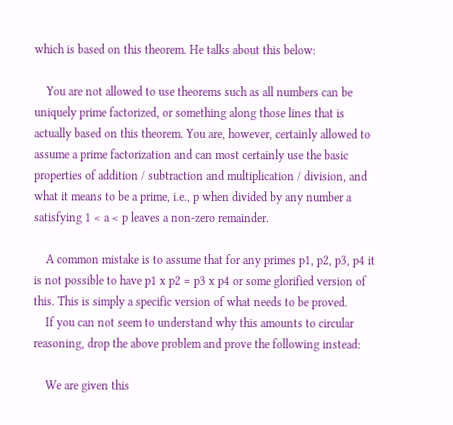which is based on this theorem. He talks about this below:

    You are not allowed to use theorems such as all numbers can be uniquely prime factorized, or something along those lines that is actually based on this theorem. You are, however, certainly allowed to assume a prime factorization and can most certainly use the basic properties of addition / subtraction and multiplication / division, and what it means to be a prime, i.e., p when divided by any number a satisfying 1 < a < p leaves a non-zero remainder.

    A common mistake is to assume that for any primes p1, p2, p3, p4 it is not possible to have p1 x p2 = p3 x p4 or some glorified version of this. This is simply a specific version of what needs to be proved.
    If you can not seem to understand why this amounts to circular reasoning, drop the above problem and prove the following instead:

    We are given this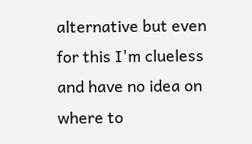alternative but even for this I'm clueless and have no idea on where to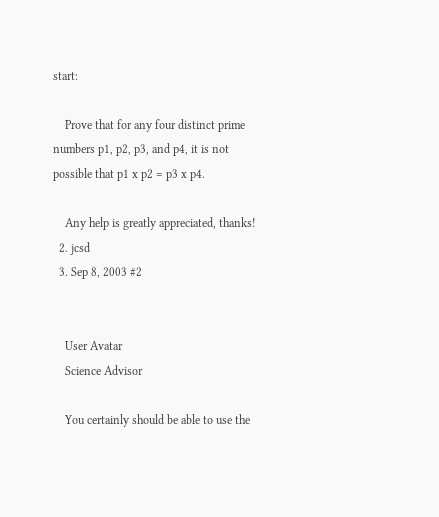start:

    Prove that for any four distinct prime numbers p1, p2, p3, and p4, it is not possible that p1 x p2 = p3 x p4.

    Any help is greatly appreciated, thanks!
  2. jcsd
  3. Sep 8, 2003 #2


    User Avatar
    Science Advisor

    You certainly should be able to use the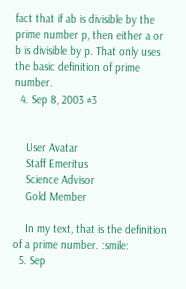fact that if ab is divisible by the prime number p, then either a or b is divisible by p. That only uses the basic definition of prime number.
  4. Sep 8, 2003 #3


    User Avatar
    Staff Emeritus
    Science Advisor
    Gold Member

    In my text, that is the definition of a prime number. :smile:
  5. Sep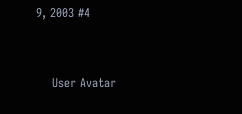9, 2003 #4


    User Avatar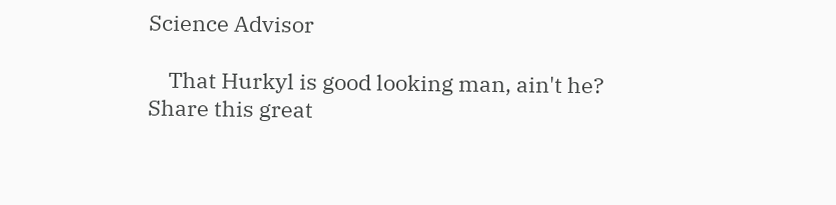Science Advisor

    That Hurkyl is good looking man, ain't he?
Share this great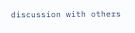discussion with others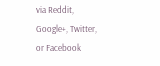via Reddit, Google+, Twitter, or Facebook